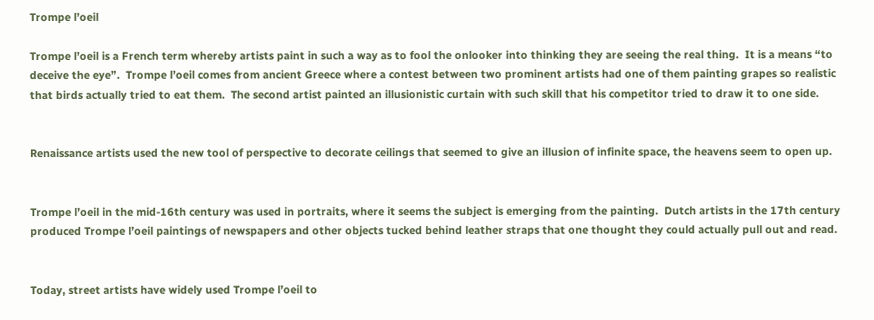Trompe l’oeil

Trompe l’oeil is a French term whereby artists paint in such a way as to fool the onlooker into thinking they are seeing the real thing.  It is a means “to deceive the eye”.  Trompe l’oeil comes from ancient Greece where a contest between two prominent artists had one of them painting grapes so realistic that birds actually tried to eat them.  The second artist painted an illusionistic curtain with such skill that his competitor tried to draw it to one side.


Renaissance artists used the new tool of perspective to decorate ceilings that seemed to give an illusion of infinite space, the heavens seem to open up.


Trompe l’oeil in the mid-16th century was used in portraits, where it seems the subject is emerging from the painting.  Dutch artists in the 17th century produced Trompe l’oeil paintings of newspapers and other objects tucked behind leather straps that one thought they could actually pull out and read.


Today, street artists have widely used Trompe l’oeil to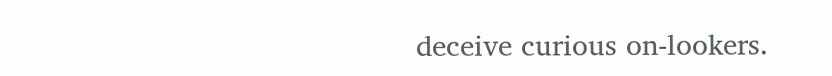deceive curious on-lookers.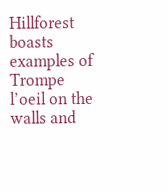Hillforest boasts examples of Trompe l’oeil on the walls and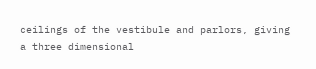ceilings of the vestibule and parlors, giving a three dimensional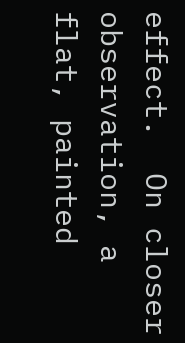effect.  On closer observation, a flat, painted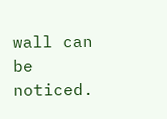wall can be noticed.